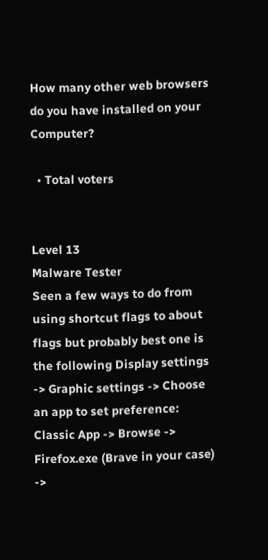How many other web browsers do you have installed on your Computer?

  • Total voters


Level 13
Malware Tester
Seen a few ways to do from using shortcut flags to about flags but probably best one is the following Display settings -> Graphic settings -> Choose an app to set preference: Classic App -> Browse -> Firefox.exe (Brave in your case) ->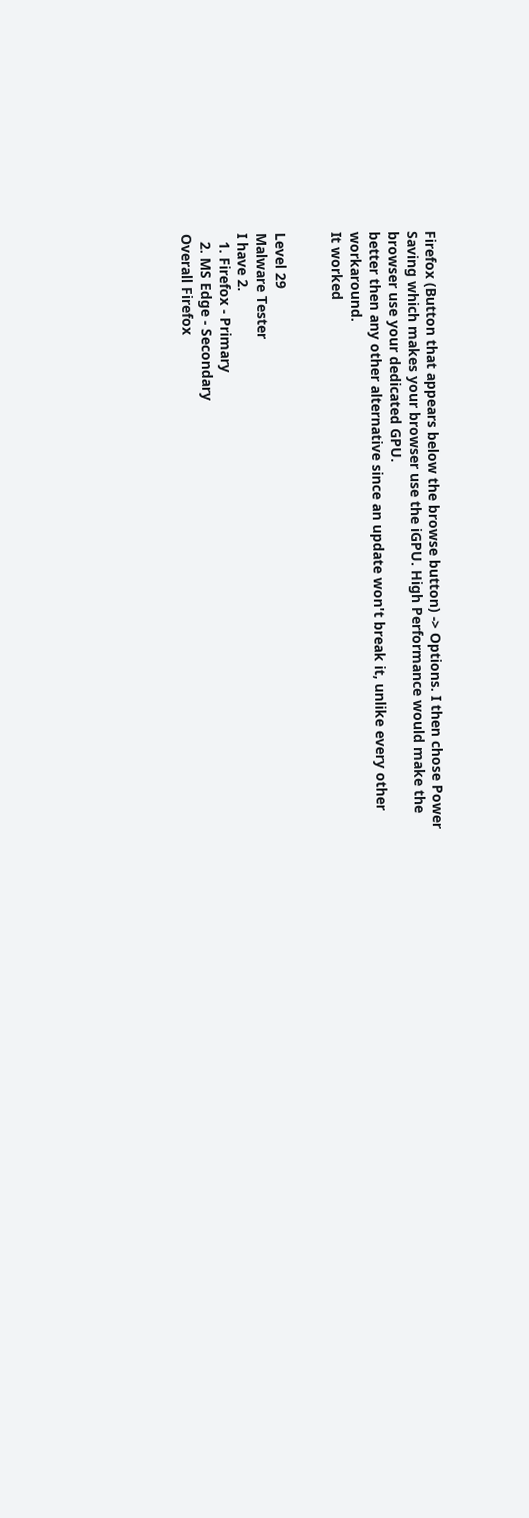Firefox (Button that appears below the browse button) -> Options. I then chose Power Saving which makes your browser use the iGPU. High Performance would make the browser use your dedicated GPU.
better then any other alternative since an update won't break it, unlike every other workaround.
It worked


Level 29
Malware Tester
I have 2.
  1. Firefox - Primary
  2. MS Edge - Secondary
Overall Firefox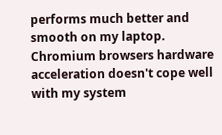performs much better and smooth on my laptop. Chromium browsers hardware acceleration doesn't cope well with my system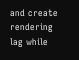and create rendering lag while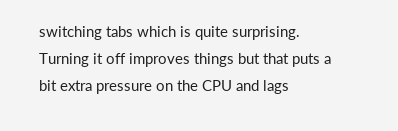switching tabs which is quite surprising. Turning it off improves things but that puts a bit extra pressure on the CPU and lags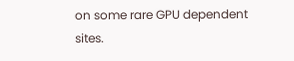on some rare GPU dependent sites.